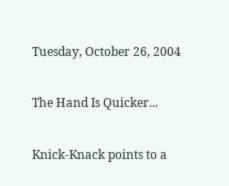Tuesday, October 26, 2004

The Hand Is Quicker...

Knick-Knack points to a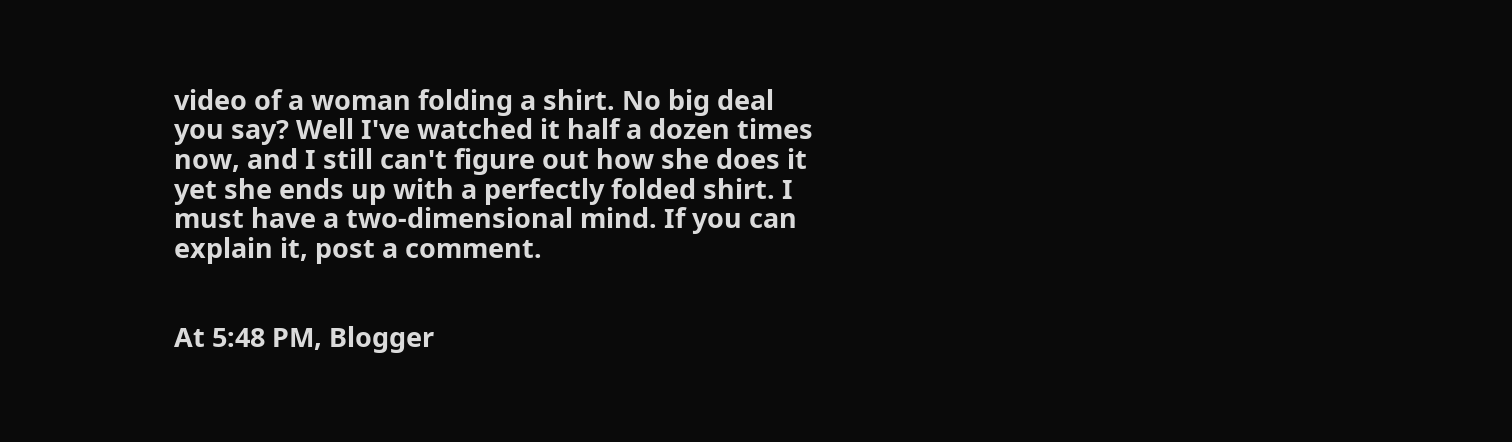video of a woman folding a shirt. No big deal you say? Well I've watched it half a dozen times now, and I still can't figure out how she does it yet she ends up with a perfectly folded shirt. I must have a two-dimensional mind. If you can explain it, post a comment.


At 5:48 PM, Blogger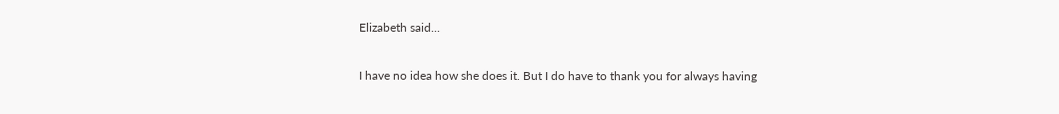Elizabeth said...

I have no idea how she does it. But I do have to thank you for always having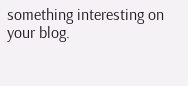something interesting on your blog.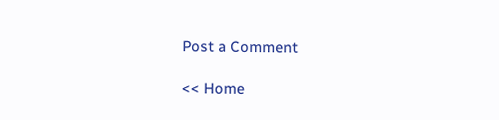Post a Comment

<< Home